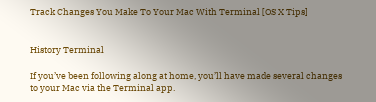Track Changes You Make To Your Mac With Terminal [OS X Tips]


History Terminal

If you’ve been following along at home, you’ll have made several changes to your Mac via the Terminal app.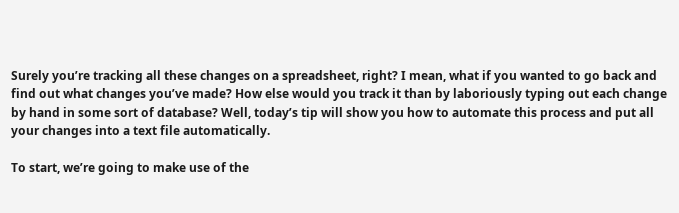Surely you’re tracking all these changes on a spreadsheet, right? I mean, what if you wanted to go back and find out what changes you’ve made? How else would you track it than by laboriously typing out each change by hand in some sort of database? Well, today’s tip will show you how to automate this process and put all your changes into a text file automatically.

To start, we’re going to make use of the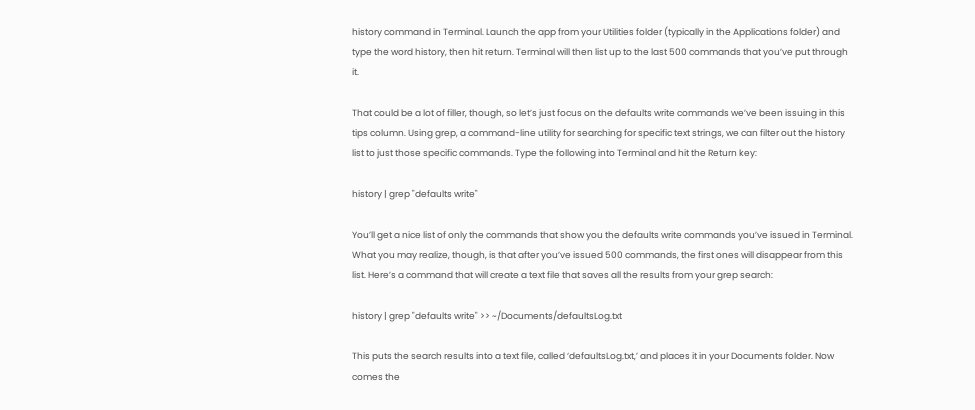history command in Terminal. Launch the app from your Utilities folder (typically in the Applications folder) and type the word history, then hit return. Terminal will then list up to the last 500 commands that you’ve put through it.

That could be a lot of filler, though, so let’s just focus on the defaults write commands we’ve been issuing in this tips column. Using grep, a command-line utility for searching for specific text strings, we can filter out the history list to just those specific commands. Type the following into Terminal and hit the Return key:

history | grep "defaults write"

You’ll get a nice list of only the commands that show you the defaults write commands you’ve issued in Terminal. What you may realize, though, is that after you’ve issued 500 commands, the first ones will disappear from this list. Here’s a command that will create a text file that saves all the results from your grep search:

history | grep "defaults write" >> ~/Documents/defaultsLog.txt

This puts the search results into a text file, called ‘defaultsLog.txt,’ and places it in your Documents folder. Now comes the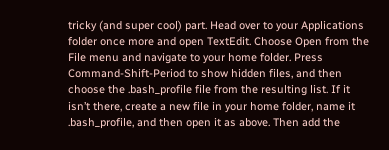tricky (and super cool) part. Head over to your Applications folder once more and open TextEdit. Choose Open from the File menu and navigate to your home folder. Press Command-Shift-Period to show hidden files, and then choose the .bash_profile file from the resulting list. If it isn’t there, create a new file in your home folder, name it .bash_profile, and then open it as above. Then add the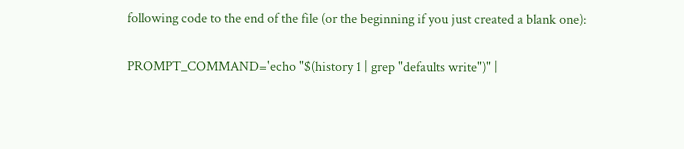following code to the end of the file (or the beginning if you just created a blank one):

PROMPT_COMMAND='echo "$(history 1 | grep "defaults write")" |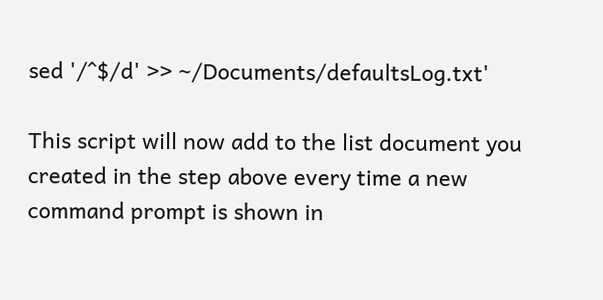sed '/^$/d' >> ~/Documents/defaultsLog.txt'

This script will now add to the list document you created in the step above every time a new command prompt is shown in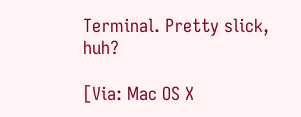Terminal. Pretty slick, huh?

[Via: Mac OS X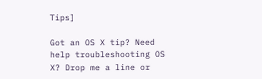Tips]

Got an OS X tip? Need help troubleshooting OS X? Drop me a line or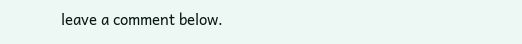leave a comment below.